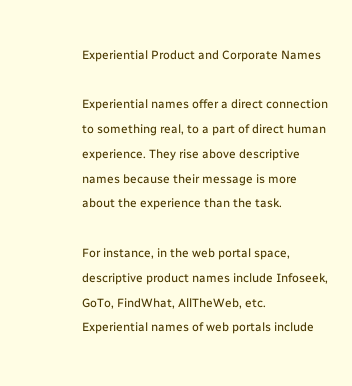Experiential Product and Corporate Names

Experiential names offer a direct connection to something real, to a part of direct human experience. They rise above descriptive names because their message is more about the experience than the task.

For instance, in the web portal space, descriptive product names include Infoseek, GoTo, FindWhat, AllTheWeb, etc. Experiential names of web portals include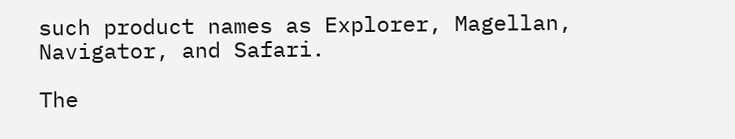such product names as Explorer, Magellan, Navigator, and Safari.

The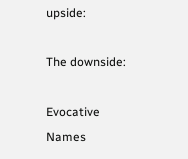upside:

The downside:

Evocative Names